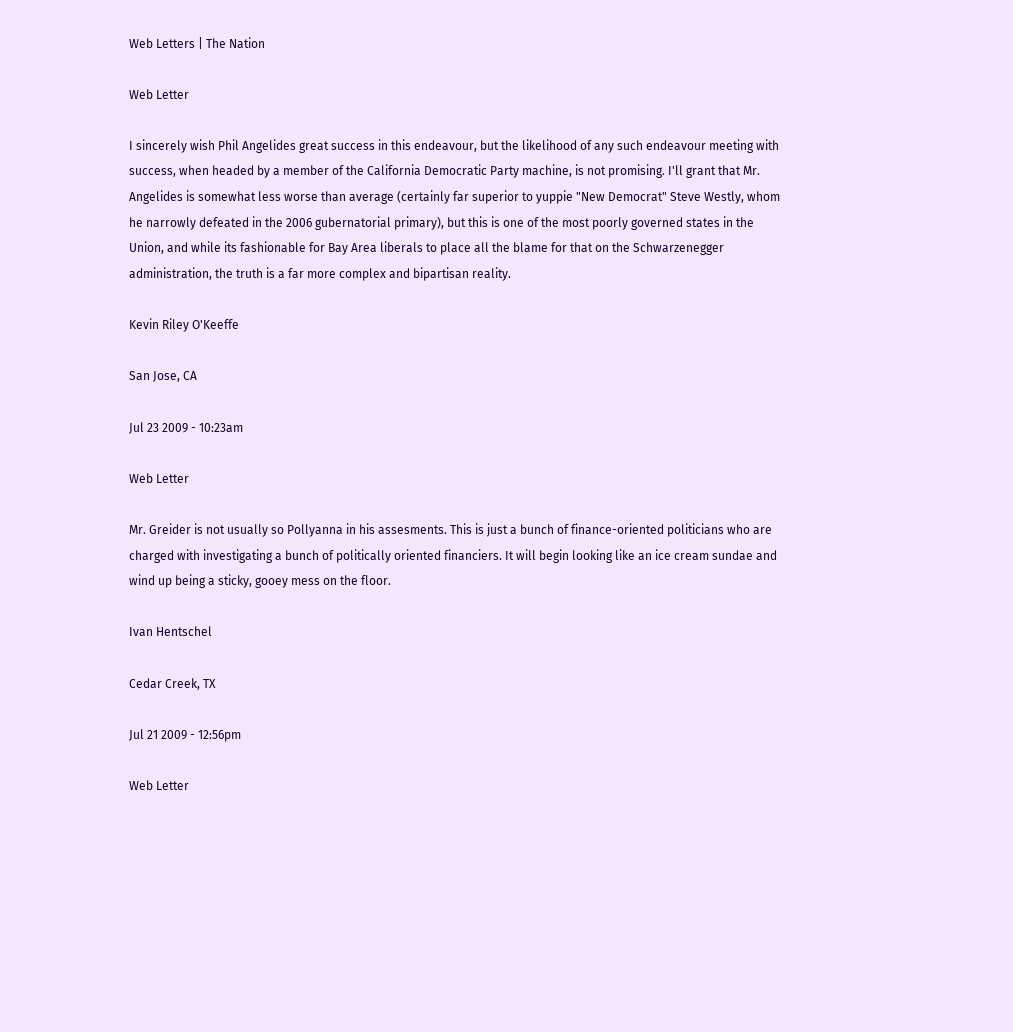Web Letters | The Nation

Web Letter

I sincerely wish Phil Angelides great success in this endeavour, but the likelihood of any such endeavour meeting with success, when headed by a member of the California Democratic Party machine, is not promising. I'll grant that Mr. Angelides is somewhat less worse than average (certainly far superior to yuppie "New Democrat" Steve Westly, whom he narrowly defeated in the 2006 gubernatorial primary), but this is one of the most poorly governed states in the Union, and while its fashionable for Bay Area liberals to place all the blame for that on the Schwarzenegger administration, the truth is a far more complex and bipartisan reality.

Kevin Riley O'Keeffe

San Jose, CA

Jul 23 2009 - 10:23am

Web Letter

Mr. Greider is not usually so Pollyanna in his assesments. This is just a bunch of finance-oriented politicians who are charged with investigating a bunch of politically oriented financiers. It will begin looking like an ice cream sundae and wind up being a sticky, gooey mess on the floor.

Ivan Hentschel

Cedar Creek, TX

Jul 21 2009 - 12:56pm

Web Letter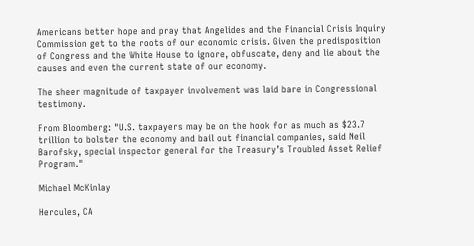Americans better hope and pray that Angelides and the Financial Crisis Inquiry Commission get to the roots of our economic crisis. Given the predisposition of Congress and the White House to ignore, obfuscate, deny and lie about the causes and even the current state of our economy.

The sheer magnitude of taxpayer involvement was laid bare in Congressional testimony.

From Bloomberg: "U.S. taxpayers may be on the hook for as much as $23.7 trillion to bolster the economy and bail out financial companies, said Neil Barofsky, special inspector general for the Treasury’s Troubled Asset Relief Program."

Michael McKinlay

Hercules, CA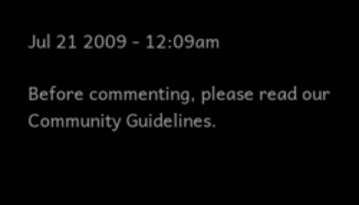Jul 21 2009 - 12:09am

Before commenting, please read our Community Guidelines.